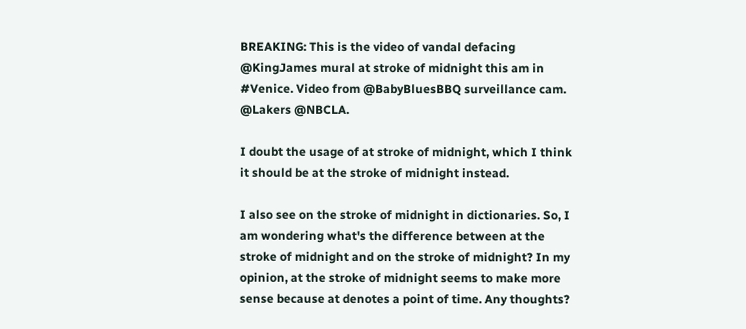BREAKING: This is the video of vandal defacing @KingJames mural at stroke of midnight this am in #Venice. Video from @BabyBluesBBQ surveillance cam. @Lakers @NBCLA.

I doubt the usage of at stroke of midnight, which I think it should be at the stroke of midnight instead.

I also see on the stroke of midnight in dictionaries. So, I am wondering what's the difference between at the stroke of midnight and on the stroke of midnight? In my opinion, at the stroke of midnight seems to make more sense because at denotes a point of time. Any thoughts?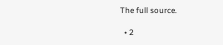The full source.

  • 2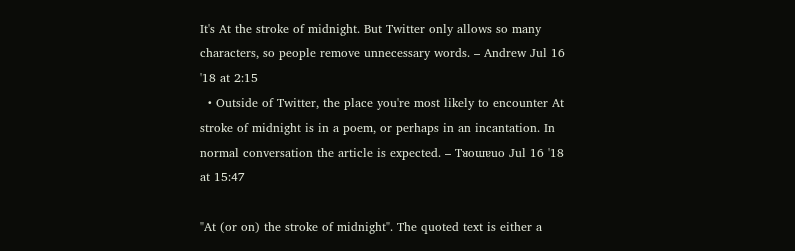It's At the stroke of midnight. But Twitter only allows so many characters, so people remove unnecessary words. – Andrew Jul 16 '18 at 2:15
  • Outside of Twitter, the place you're most likely to encounter At stroke of midnight is in a poem, or perhaps in an incantation. In normal conversation the article is expected. – Tᴚoɯɐuo Jul 16 '18 at 15:47

"At (or on) the stroke of midnight". The quoted text is either a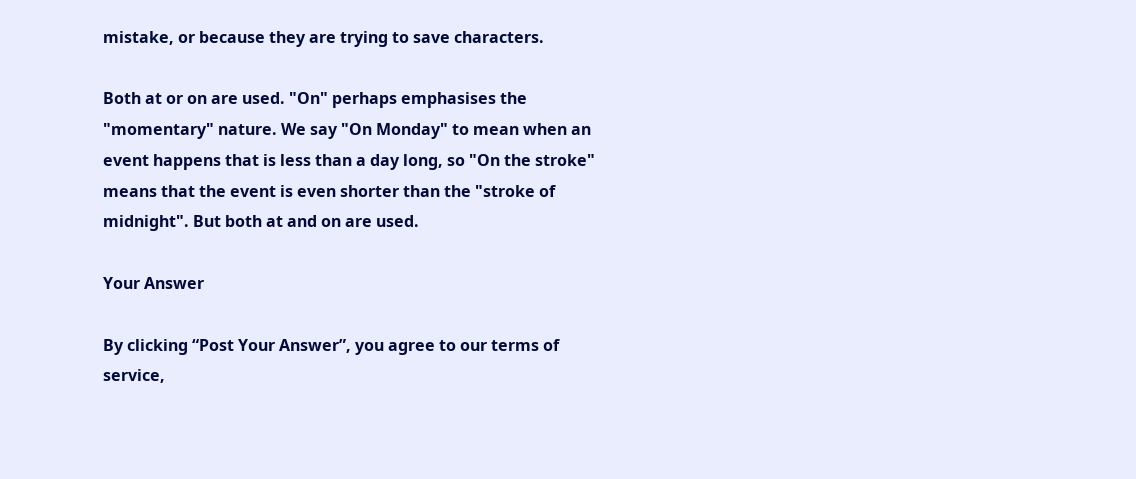mistake, or because they are trying to save characters.

Both at or on are used. "On" perhaps emphasises the "momentary" nature. We say "On Monday" to mean when an event happens that is less than a day long, so "On the stroke" means that the event is even shorter than the "stroke of midnight". But both at and on are used.

Your Answer

By clicking “Post Your Answer”, you agree to our terms of service,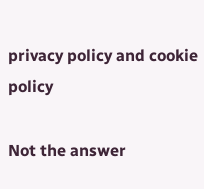privacy policy and cookie policy

Not the answer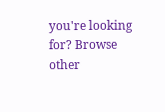you're looking for? Browse other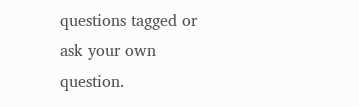questions tagged or ask your own question.